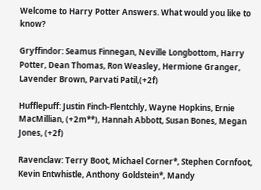Welcome to Harry Potter Answers. What would you like to know?

Gryffindor: Seamus Finnegan, Neville Longbottom, Harry Potter, Dean Thomas, Ron Weasley, Hermione Granger, Lavender Brown, Parvati Patil,(+2f)

Hufflepuff: Justin Finch-Flentchly, Wayne Hopkins, Ernie MacMillian, (+2m**), Hannah Abbott, Susan Bones, Megan Jones, (+2f)

Ravenclaw: Terry Boot, Michael Corner*, Stephen Cornfoot, Kevin Entwhistle, Anthony Goldstein*, Mandy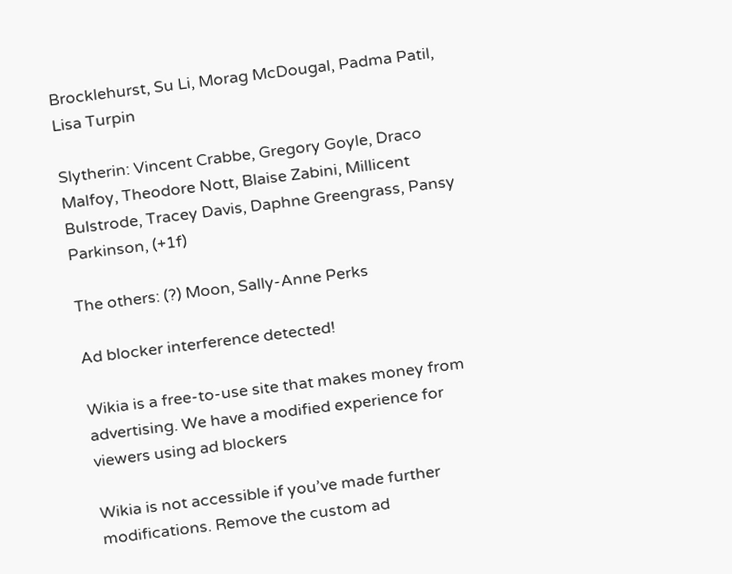Brocklehurst, Su Li, Morag McDougal, Padma Patil, Lisa Turpin

Slytherin: Vincent Crabbe, Gregory Goyle, Draco Malfoy, Theodore Nott, Blaise Zabini, Millicent Bulstrode, Tracey Davis, Daphne Greengrass, Pansy Parkinson, (+1f)

The others: (?) Moon, Sally-Anne Perks

Ad blocker interference detected!

Wikia is a free-to-use site that makes money from advertising. We have a modified experience for viewers using ad blockers

Wikia is not accessible if you’ve made further modifications. Remove the custom ad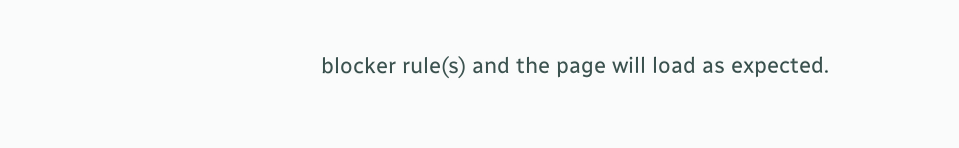blocker rule(s) and the page will load as expected.